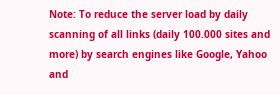Note: To reduce the server load by daily scanning of all links (daily 100.000 sites and more) by search engines like Google, Yahoo and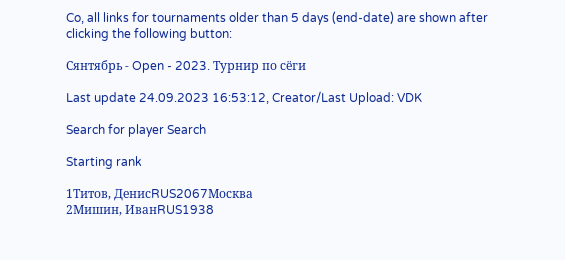Co, all links for tournaments older than 5 days (end-date) are shown after clicking the following button:

Сянтябрь - Open - 2023. Турнир по сёги

Last update 24.09.2023 16:53:12, Creator/Last Upload: VDK

Search for player Search

Starting rank

1Титов, ДенисRUS2067Москва
2Мишин, ИванRUS1938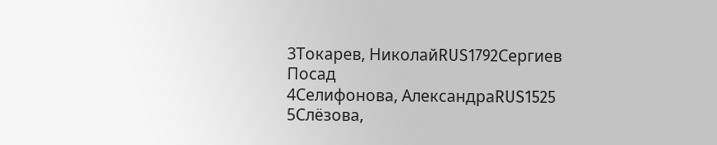3Токарев, НиколайRUS1792Сергиев Посад
4Селифонова, АлександраRUS1525
5Слёзова,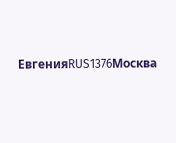ЕвгенияRUS1376Москва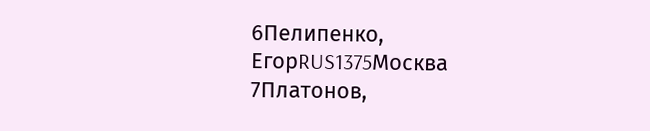6Пелипенко, ЕгорRUS1375Москва
7Платонов,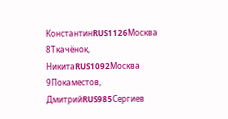КонстантинRUS1126Москва
8Ткачёнок, НикитаRUS1092Москва
9Покаместов, ДмитрийRUS985Сергиев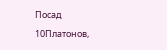Посад
10Платонов,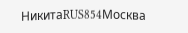НикитаRUS854Москва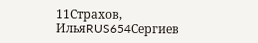11Страхов, ИльяRUS654Сергиев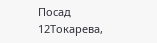Посад
12Токарева,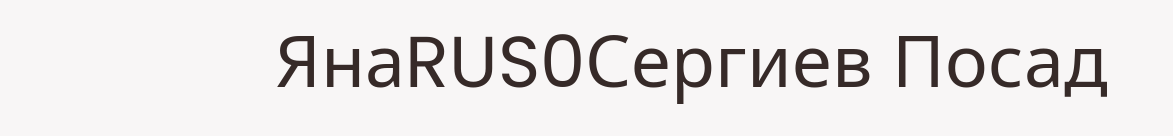ЯнаRUS0Сергиев Посад